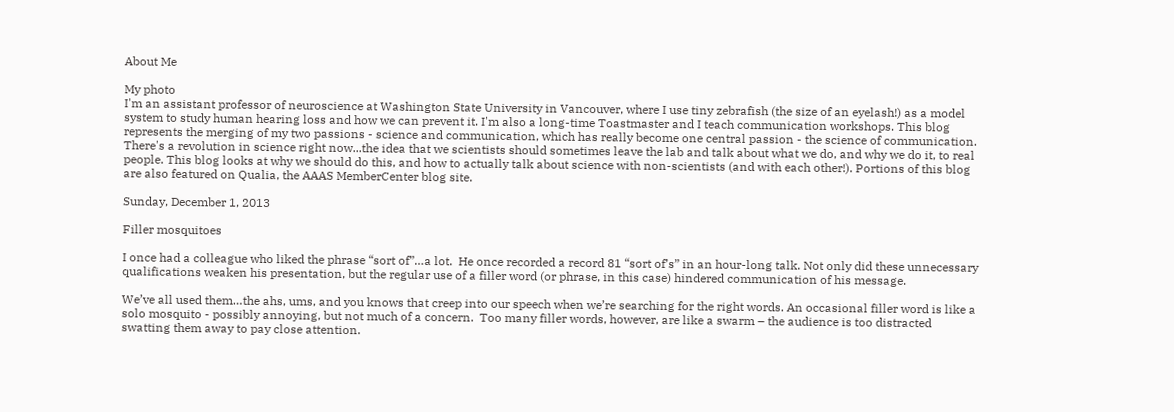About Me

My photo
I'm an assistant professor of neuroscience at Washington State University in Vancouver, where I use tiny zebrafish (the size of an eyelash!) as a model system to study human hearing loss and how we can prevent it. I'm also a long-time Toastmaster and I teach communication workshops. This blog represents the merging of my two passions - science and communication, which has really become one central passion - the science of communication. There's a revolution in science right now...the idea that we scientists should sometimes leave the lab and talk about what we do, and why we do it, to real people. This blog looks at why we should do this, and how to actually talk about science with non-scientists (and with each other!). Portions of this blog are also featured on Qualia, the AAAS MemberCenter blog site.

Sunday, December 1, 2013

Filler mosquitoes

I once had a colleague who liked the phrase “sort of”…a lot.  He once recorded a record 81 “sort of’s” in an hour-long talk. Not only did these unnecessary qualifications weaken his presentation, but the regular use of a filler word (or phrase, in this case) hindered communication of his message.

We’ve all used them…the ahs, ums, and you knows that creep into our speech when we’re searching for the right words. An occasional filler word is like a solo mosquito - possibly annoying, but not much of a concern.  Too many filler words, however, are like a swarm – the audience is too distracted swatting them away to pay close attention.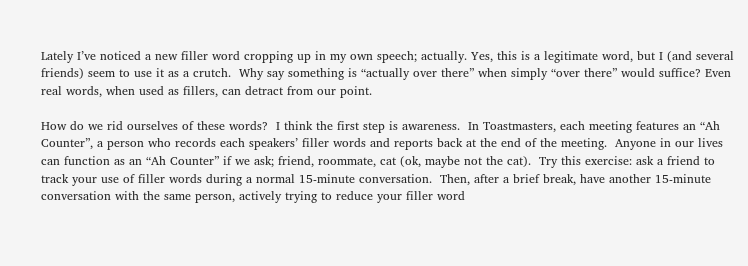Lately I’ve noticed a new filler word cropping up in my own speech; actually. Yes, this is a legitimate word, but I (and several friends) seem to use it as a crutch.  Why say something is “actually over there” when simply “over there” would suffice? Even real words, when used as fillers, can detract from our point.

How do we rid ourselves of these words?  I think the first step is awareness.  In Toastmasters, each meeting features an “Ah Counter”, a person who records each speakers’ filler words and reports back at the end of the meeting.  Anyone in our lives can function as an “Ah Counter” if we ask; friend, roommate, cat (ok, maybe not the cat).  Try this exercise: ask a friend to track your use of filler words during a normal 15-minute conversation.  Then, after a brief break, have another 15-minute conversation with the same person, actively trying to reduce your filler word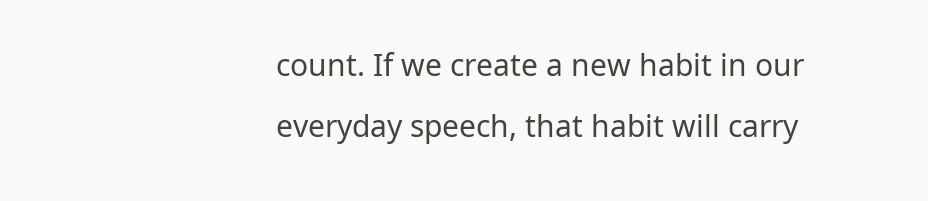count. If we create a new habit in our everyday speech, that habit will carry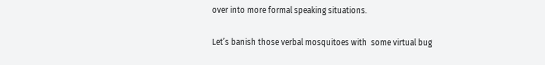over into more formal speaking situations.

Let’s banish those verbal mosquitoes with  some virtual bug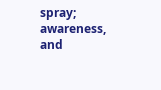spray; awareness, and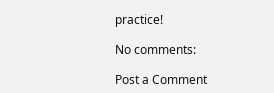practice!

No comments:

Post a Comment